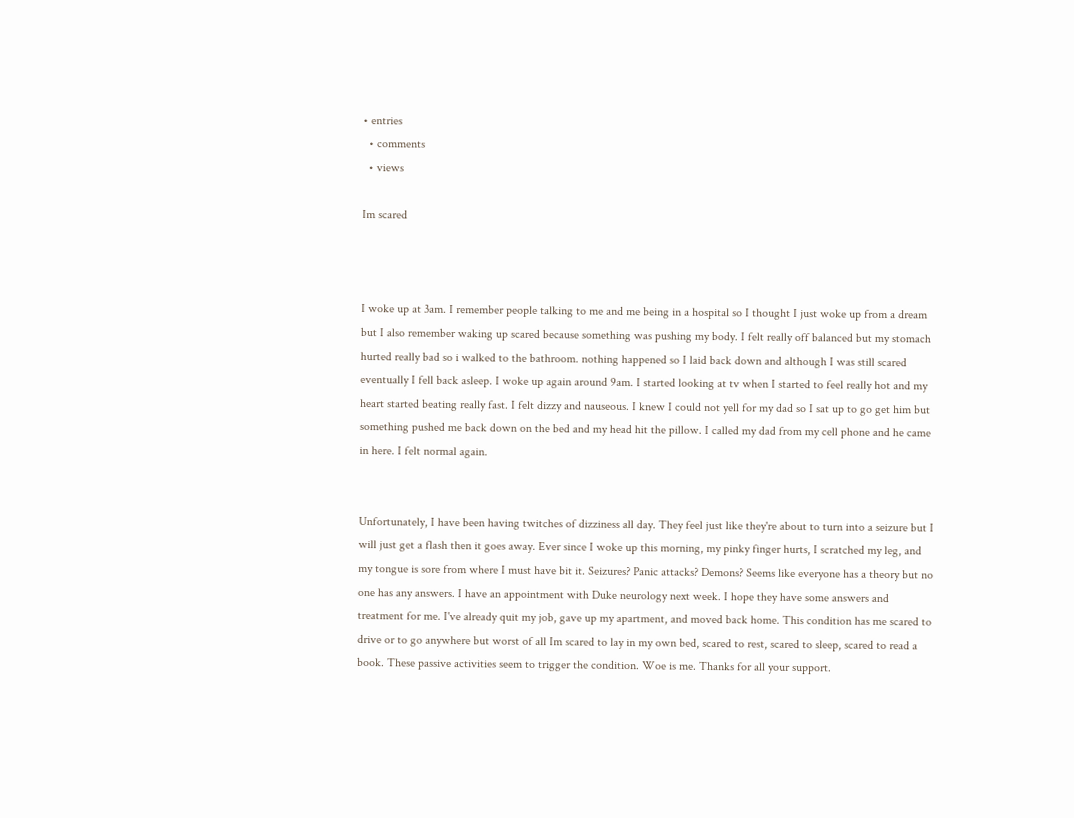• entries
  • comments
  • views

Im scared



I woke up at 3am. I remember people talking to me and me being in a hospital so I thought I just woke up from a dream but I also remember waking up scared because something was pushing my body. I felt really off balanced but my stomach hurted really bad so i walked to the bathroom. nothing happened so I laid back down and although I was still scared eventually I fell back asleep. I woke up again around 9am. I started looking at tv when I started to feel really hot and my heart started beating really fast. I felt dizzy and nauseous. I knew I could not yell for my dad so I sat up to go get him but something pushed me back down on the bed and my head hit the pillow. I called my dad from my cell phone and he came in here. I felt normal again.


Unfortunately, I have been having twitches of dizziness all day. They feel just like they're about to turn into a seizure but I will just get a flash then it goes away. Ever since I woke up this morning, my pinky finger hurts, I scratched my leg, and my tongue is sore from where I must have bit it. Seizures? Panic attacks? Demons? Seems like everyone has a theory but no one has any answers. I have an appointment with Duke neurology next week. I hope they have some answers and treatment for me. I've already quit my job, gave up my apartment, and moved back home. This condition has me scared to drive or to go anywhere but worst of all Im scared to lay in my own bed, scared to rest, scared to sleep, scared to read a book. These passive activities seem to trigger the condition. Woe is me. Thanks for all your support.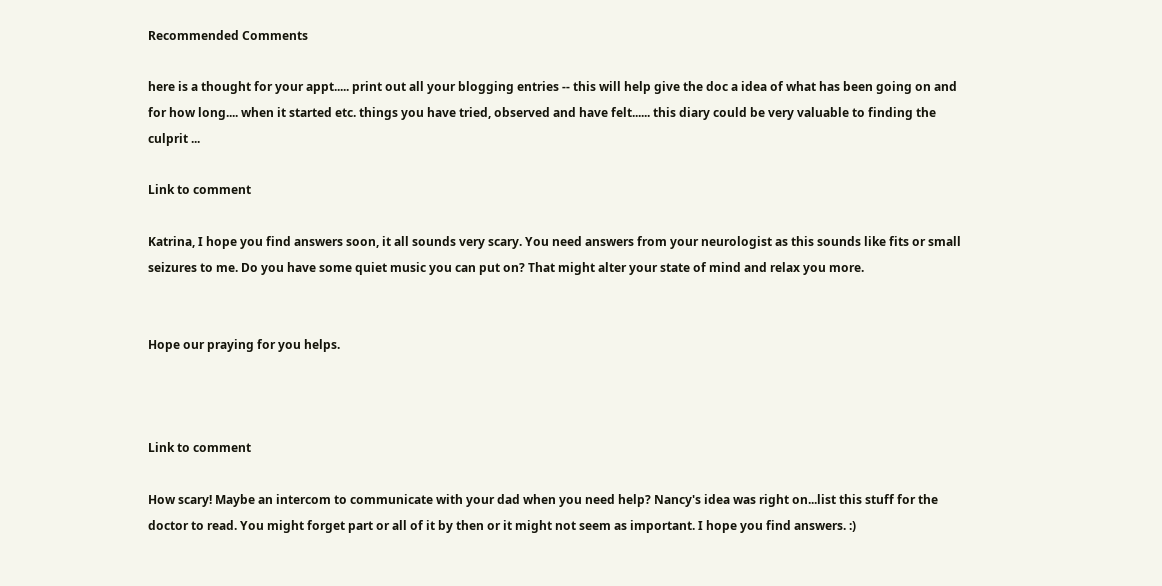Recommended Comments

here is a thought for your appt..... print out all your blogging entries -- this will help give the doc a idea of what has been going on and for how long.... when it started etc. things you have tried, observed and have felt...... this diary could be very valuable to finding the culprit ...

Link to comment

Katrina, I hope you find answers soon, it all sounds very scary. You need answers from your neurologist as this sounds like fits or small seizures to me. Do you have some quiet music you can put on? That might alter your state of mind and relax you more.


Hope our praying for you helps.



Link to comment

How scary! Maybe an intercom to communicate with your dad when you need help? Nancy's idea was right on...list this stuff for the doctor to read. You might forget part or all of it by then or it might not seem as important. I hope you find answers. :)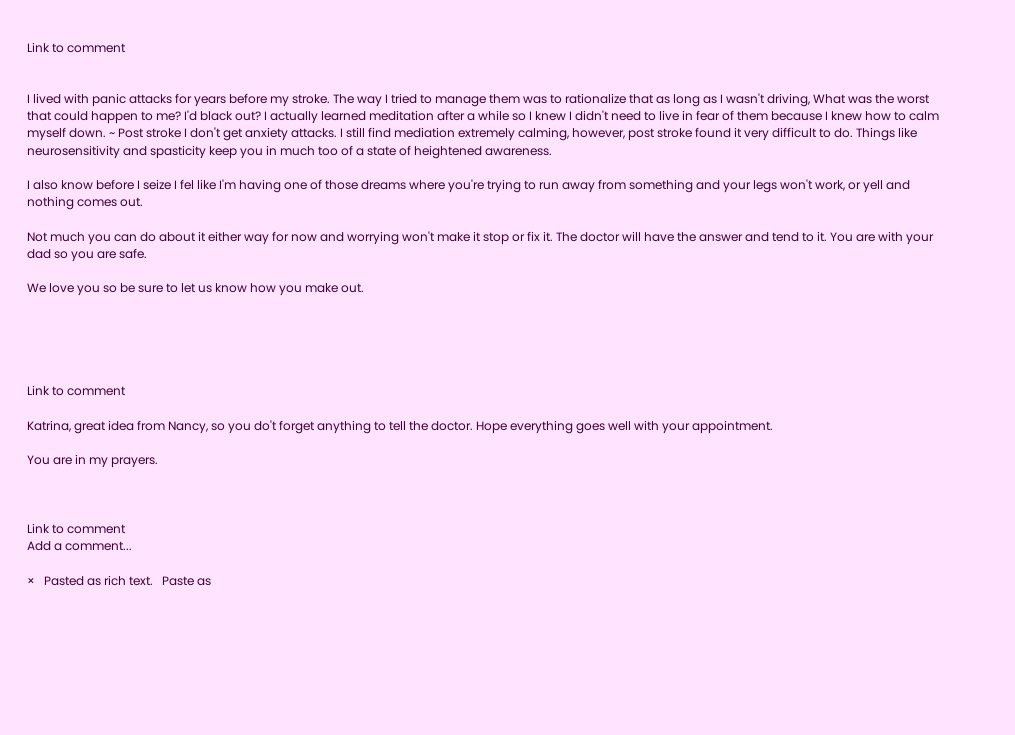Link to comment


I lived with panic attacks for years before my stroke. The way I tried to manage them was to rationalize that as long as I wasn't driving, What was the worst that could happen to me? I'd black out? I actually learned meditation after a while so I knew I didn't need to live in fear of them because I knew how to calm myself down. ~ Post stroke I don't get anxiety attacks. I still find mediation extremely calming, however, post stroke found it very difficult to do. Things like neurosensitivity and spasticity keep you in much too of a state of heightened awareness.

I also know before I seize I fel like I'm having one of those dreams where you're trying to run away from something and your legs won't work, or yell and nothing comes out.

Not much you can do about it either way for now and worrying won't make it stop or fix it. The doctor will have the answer and tend to it. You are with your dad so you are safe.

We love you so be sure to let us know how you make out.





Link to comment

Katrina, great idea from Nancy, so you do't forget anything to tell the doctor. Hope everything goes well with your appointment.

You are in my prayers.



Link to comment
Add a comment...

×   Pasted as rich text.   Paste as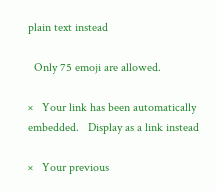plain text instead

  Only 75 emoji are allowed.

×   Your link has been automatically embedded.   Display as a link instead

×   Your previous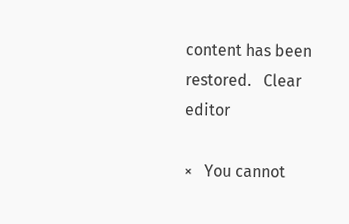content has been restored.   Clear editor

×   You cannot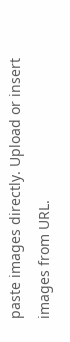paste images directly. Upload or insert images from URL.